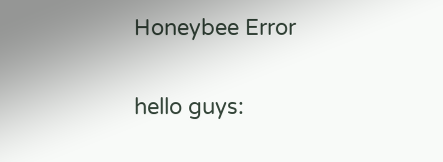Honeybee Error

hello guys: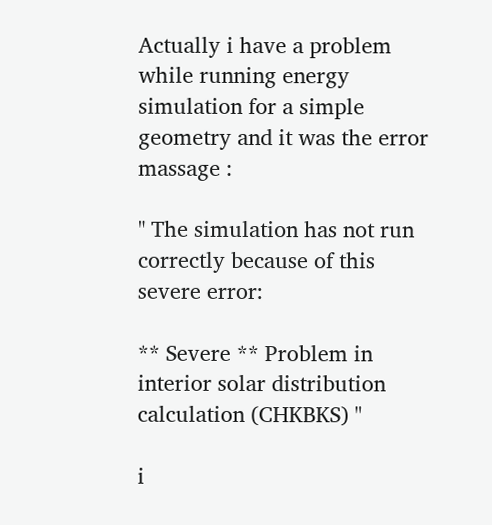Actually i have a problem while running energy simulation for a simple geometry and it was the error massage :

" The simulation has not run correctly because of this severe error:

** Severe ** Problem in interior solar distribution calculation (CHKBKS) "

i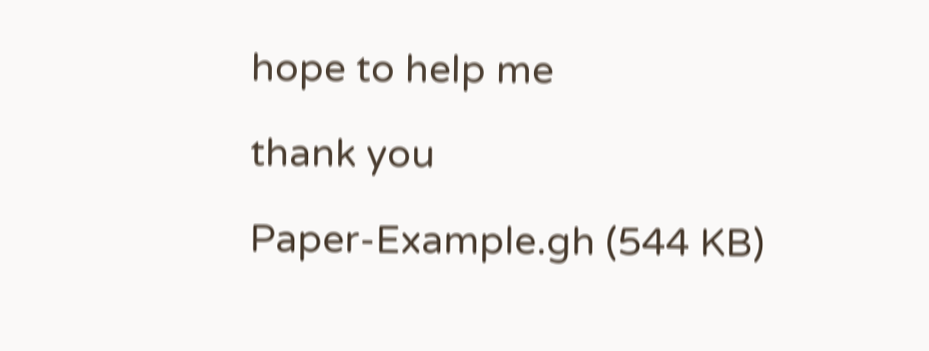hope to help me

thank you

Paper-Example.gh (544 KB)